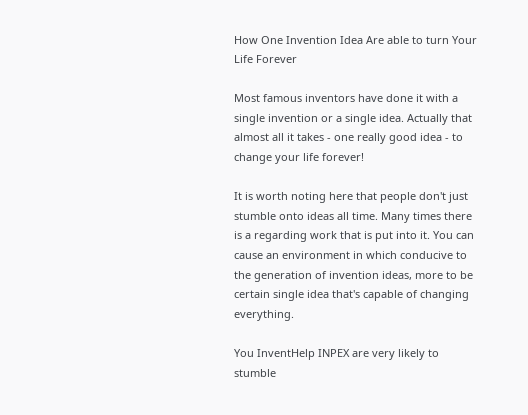How One Invention Idea Are able to turn Your Life Forever

Most famous inventors have done it with a single invention or a single idea. Actually that almost all it takes - one really good idea - to change your life forever!

It is worth noting here that people don't just stumble onto ideas all time. Many times there is a regarding work that is put into it. You can cause an environment in which conducive to the generation of invention ideas, more to be certain single idea that's capable of changing everything.

You InventHelp INPEX are very likely to stumble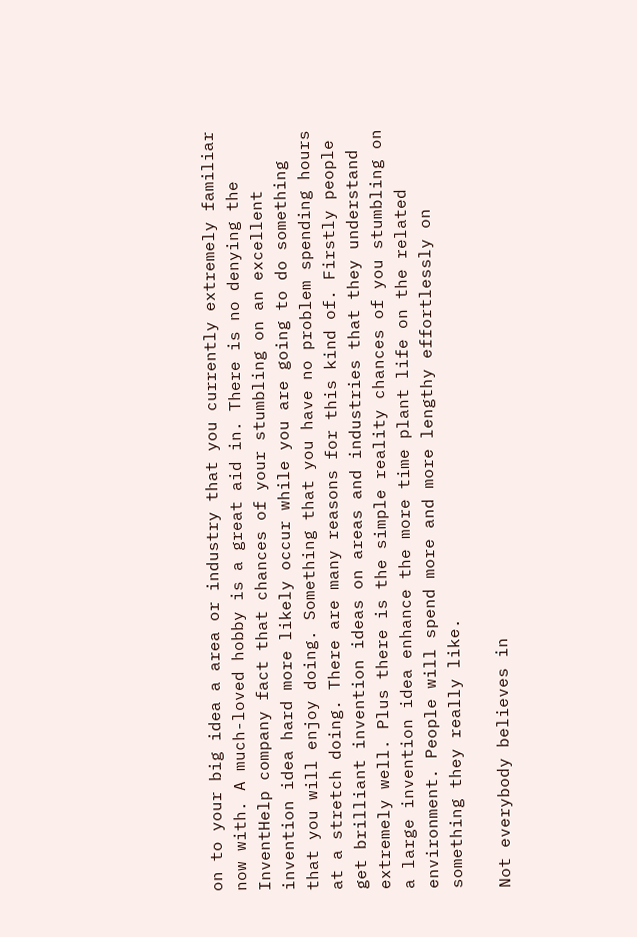on to your big idea a area or industry that you currently extremely familiar now with. A much-loved hobby is a great aid in. There is no denying the InventHelp company fact that chances of your stumbling on an excellent invention idea hard more likely occur while you are going to do something that you will enjoy doing. Something that you have no problem spending hours at a stretch doing. There are many reasons for this kind of. Firstly people get brilliant invention ideas on areas and industries that they understand extremely well. Plus there is the simple reality chances of you stumbling on a large invention idea enhance the more time plant life on the related environment. People will spend more and more lengthy effortlessly on something they really like.

Not everybody believes in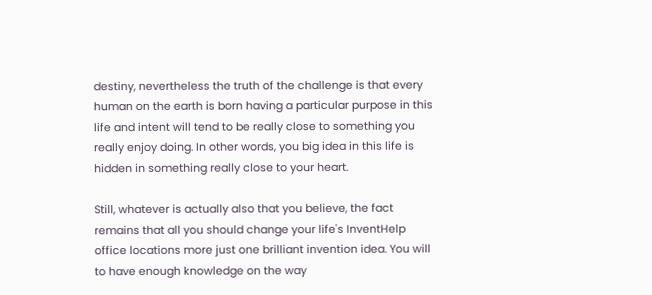destiny, nevertheless the truth of the challenge is that every human on the earth is born having a particular purpose in this life and intent will tend to be really close to something you really enjoy doing. In other words, you big idea in this life is hidden in something really close to your heart.

Still, whatever is actually also that you believe, the fact remains that all you should change your life's InventHelp office locations more just one brilliant invention idea. You will to have enough knowledge on the way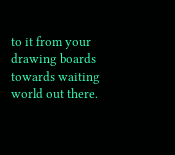to it from your drawing boards towards waiting world out there.